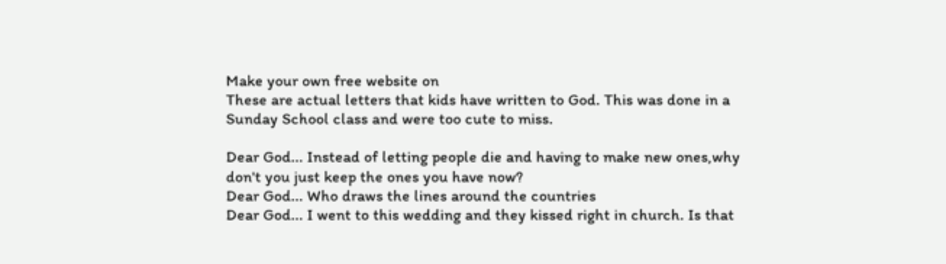Make your own free website on
These are actual letters that kids have written to God. This was done in a
Sunday School class and were too cute to miss.

Dear God... Instead of letting people die and having to make new ones,why
don't you just keep the ones you have now?
Dear God... Who draws the lines around the countries
Dear God... I went to this wedding and they kissed right in church. Is that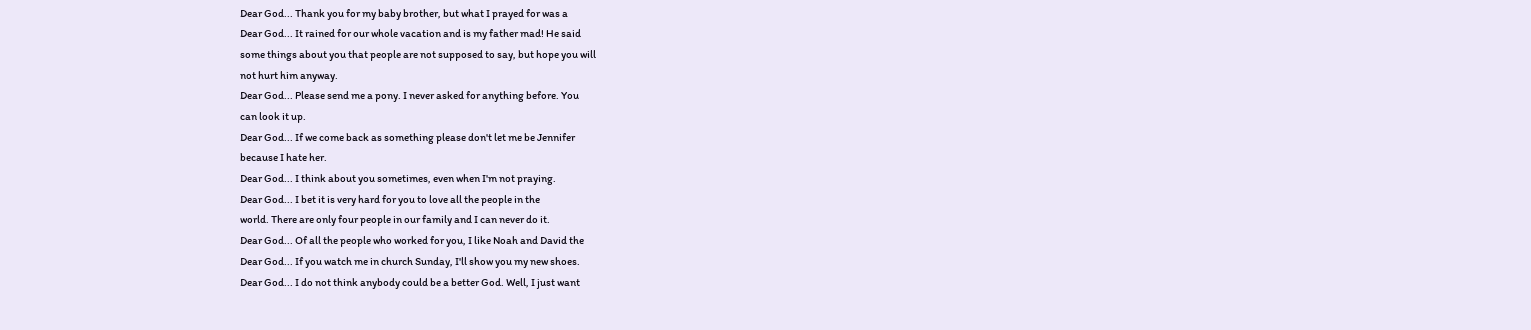Dear God... Thank you for my baby brother, but what I prayed for was a
Dear God... It rained for our whole vacation and is my father mad! He said
some things about you that people are not supposed to say, but hope you will
not hurt him anyway.
Dear God... Please send me a pony. I never asked for anything before. You
can look it up.
Dear God... If we come back as something please don't let me be Jennifer
because I hate her.
Dear God... I think about you sometimes, even when I'm not praying.
Dear God... I bet it is very hard for you to love all the people in the
world. There are only four people in our family and I can never do it.
Dear God... Of all the people who worked for you, I like Noah and David the
Dear God... If you watch me in church Sunday, I'll show you my new shoes.
Dear God... I do not think anybody could be a better God. Well, I just want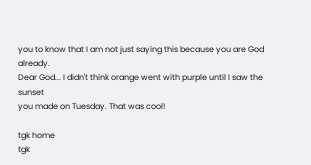you to know that I am not just saying this because you are God already.
Dear God... I didn't think orange went with purple until I saw the sunset
you made on Tuesday. That was cool!

tgk home
tgk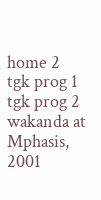home 2
tgk prog 1
tgk prog 2
wakanda at Mphasis, 2001